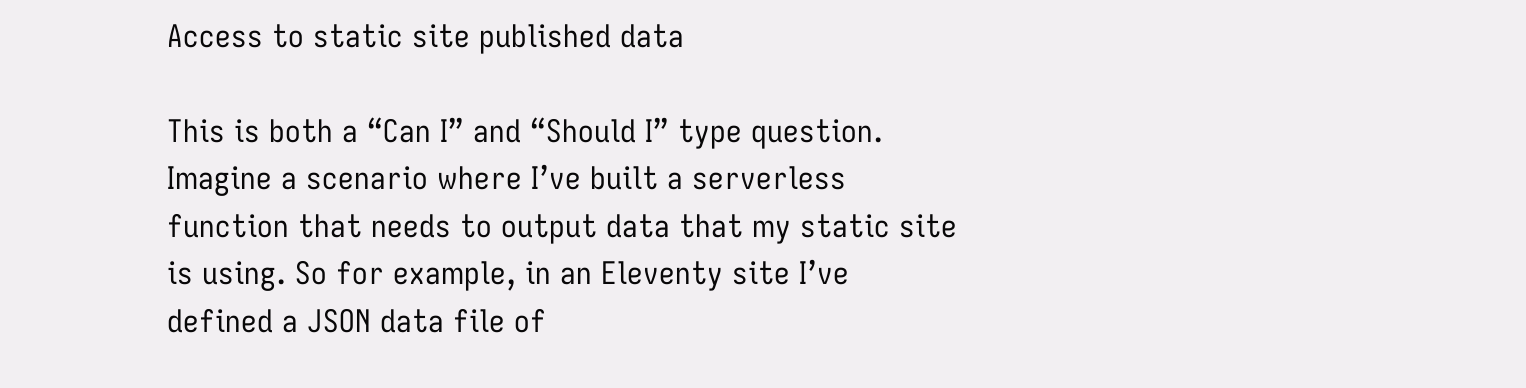Access to static site published data

This is both a “Can I” and “Should I” type question. Imagine a scenario where I’ve built a serverless function that needs to output data that my static site is using. So for example, in an Eleventy site I’ve defined a JSON data file of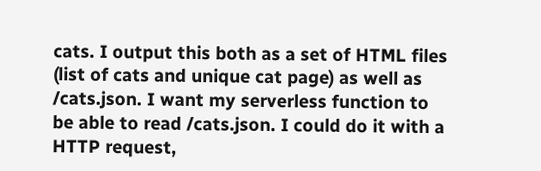cats. I output this both as a set of HTML files (list of cats and unique cat page) as well as /cats.json. I want my serverless function to be able to read /cats.json. I could do it with a HTTP request,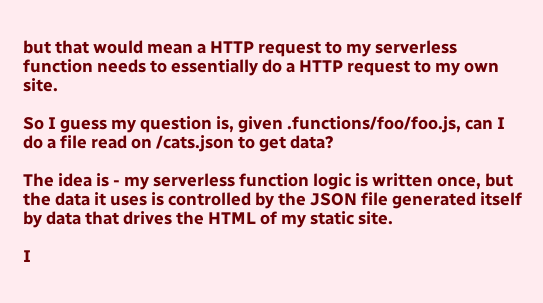but that would mean a HTTP request to my serverless function needs to essentially do a HTTP request to my own site.

So I guess my question is, given .functions/foo/foo.js, can I do a file read on /cats.json to get data?

The idea is - my serverless function logic is written once, but the data it uses is controlled by the JSON file generated itself by data that drives the HTML of my static site.

I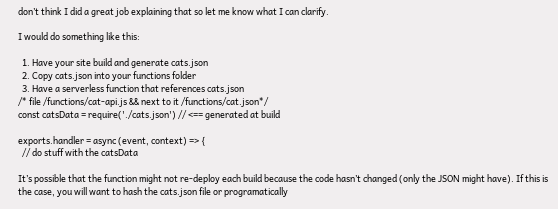don’t think I did a great job explaining that so let me know what I can clarify.

I would do something like this:

  1. Have your site build and generate cats.json
  2. Copy cats.json into your functions folder
  3. Have a serverless function that references cats.json
/* file /functions/cat-api.js && next to it /functions/cat.json*/
const catsData = require('./cats.json') // <== generated at build

exports.handler = async (event, context) => {
  // do stuff with the catsData

It’s possible that the function might not re-deploy each build because the code hasn’t changed (only the JSON might have). If this is the case, you will want to hash the cats.json file or programatically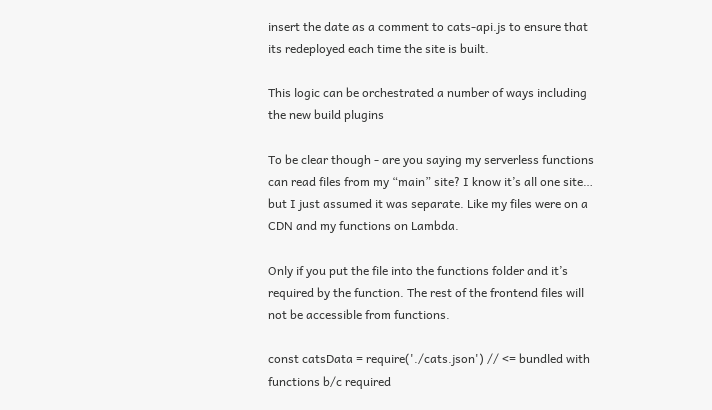insert the date as a comment to cats-api.js to ensure that its redeployed each time the site is built.

This logic can be orchestrated a number of ways including the new build plugins

To be clear though - are you saying my serverless functions can read files from my “main” site? I know it’s all one site… but I just assumed it was separate. Like my files were on a CDN and my functions on Lambda.

Only if you put the file into the functions folder and it’s required by the function. The rest of the frontend files will not be accessible from functions.

const catsData = require('./cats.json') // <= bundled with functions b/c required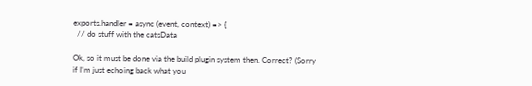exports.handler = async (event, context) => {
  // do stuff with the catsData

Ok, so it must be done via the build plugin system then. Correct? (Sorry if I’m just echoing back what you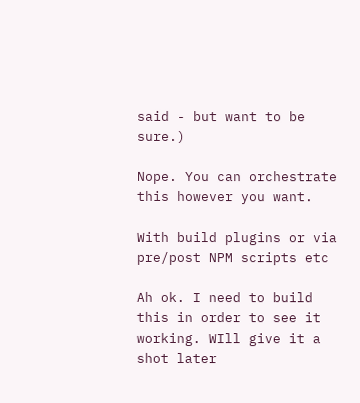said - but want to be sure.)

Nope. You can orchestrate this however you want.

With build plugins or via pre/post NPM scripts etc

Ah ok. I need to build this in order to see it working. WIll give it a shot later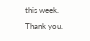this week. Thank you.